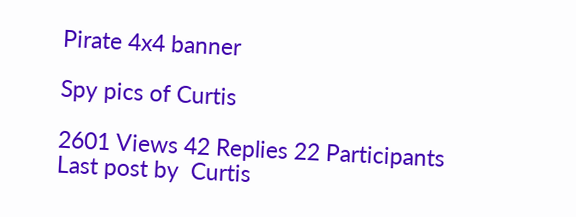Pirate 4x4 banner

Spy pics of Curtis

2601 Views 42 Replies 22 Participants Last post by  Curtis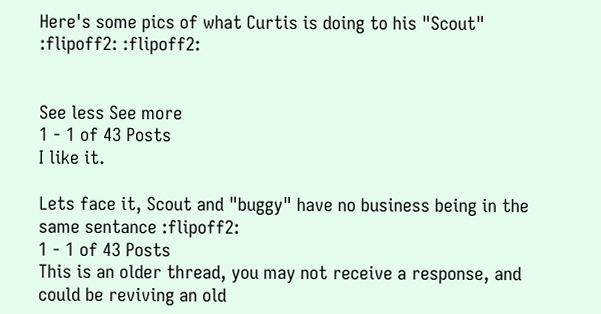Here's some pics of what Curtis is doing to his "Scout" :flipoff2: :flipoff2:


See less See more
1 - 1 of 43 Posts
I like it.

Lets face it, Scout and "buggy" have no business being in the same sentance :flipoff2:
1 - 1 of 43 Posts
This is an older thread, you may not receive a response, and could be reviving an old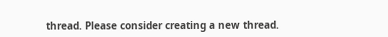thread. Please consider creating a new thread.